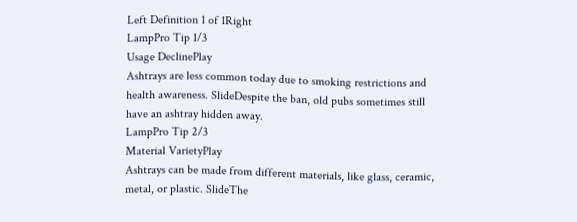Left Definition 1 of 1Right
LampPro Tip 1/3
Usage DeclinePlay
Ashtrays are less common today due to smoking restrictions and health awareness. SlideDespite the ban, old pubs sometimes still have an ashtray hidden away.
LampPro Tip 2/3
Material VarietyPlay
Ashtrays can be made from different materials, like glass, ceramic, metal, or plastic. SlideThe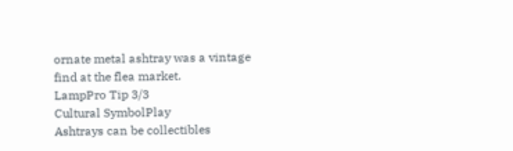ornate metal ashtray was a vintage find at the flea market.
LampPro Tip 3/3
Cultural SymbolPlay
Ashtrays can be collectibles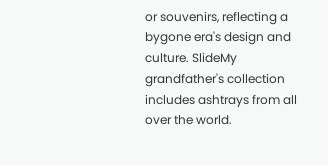or souvenirs, reflecting a bygone era's design and culture. SlideMy grandfather's collection includes ashtrays from all over the world.